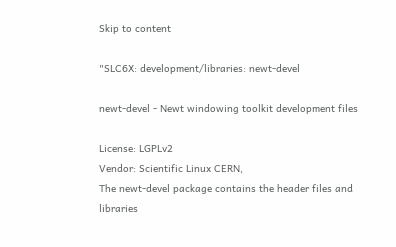Skip to content

"SLC6X: development/libraries: newt-devel

newt-devel - Newt windowing toolkit development files

License: LGPLv2
Vendor: Scientific Linux CERN,
The newt-devel package contains the header files and libraries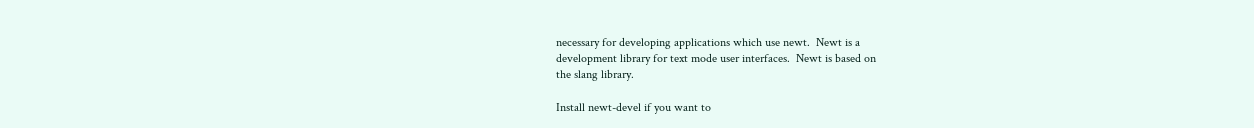necessary for developing applications which use newt.  Newt is a
development library for text mode user interfaces.  Newt is based on
the slang library.

Install newt-devel if you want to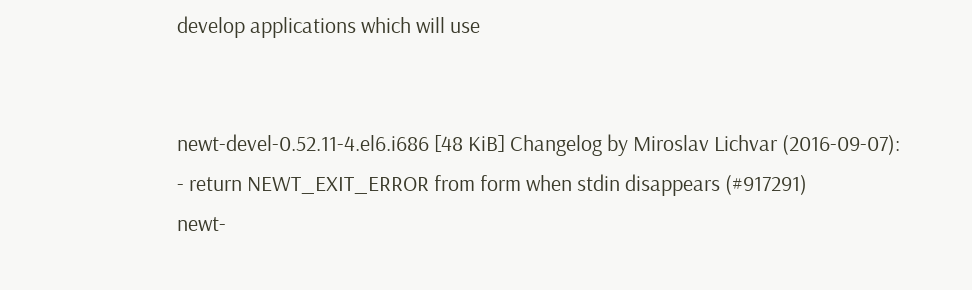develop applications which will use


newt-devel-0.52.11-4.el6.i686 [48 KiB] Changelog by Miroslav Lichvar (2016-09-07):
- return NEWT_EXIT_ERROR from form when stdin disappears (#917291)
newt-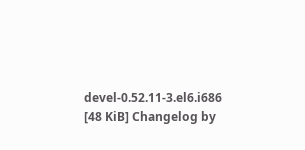devel-0.52.11-3.el6.i686 [48 KiB] Changelog by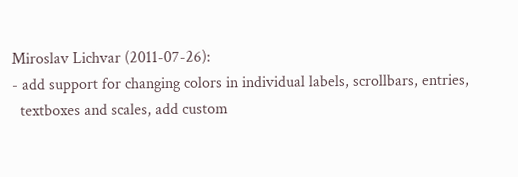Miroslav Lichvar (2011-07-26):
- add support for changing colors in individual labels, scrollbars, entries,
  textboxes and scales, add custom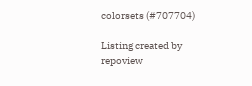colorsets (#707704)

Listing created by repoview